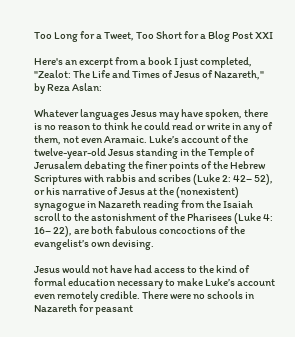Too Long for a Tweet, Too Short for a Blog Post XXI

Here's an excerpt from a book I just completed, "Zealot: The Life and Times of Jesus of Nazareth," by Reza Aslan:

Whatever languages Jesus may have spoken, there is no reason to think he could read or write in any of them, not even Aramaic. Luke’s account of the twelve-year-old Jesus standing in the Temple of Jerusalem debating the finer points of the Hebrew Scriptures with rabbis and scribes (Luke 2: 42– 52), or his narrative of Jesus at the (nonexistent) synagogue in Nazareth reading from the Isaiah scroll to the astonishment of the Pharisees (Luke 4: 16– 22), are both fabulous concoctions of the evangelist’s own devising.

Jesus would not have had access to the kind of formal education necessary to make Luke’s account even remotely credible. There were no schools in Nazareth for peasant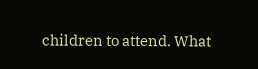children to attend. What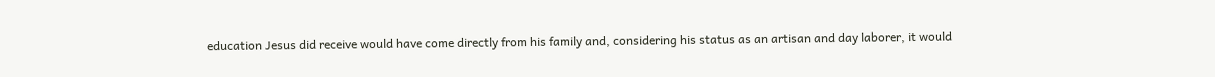education Jesus did receive would have come directly from his family and, considering his status as an artisan and day laborer, it would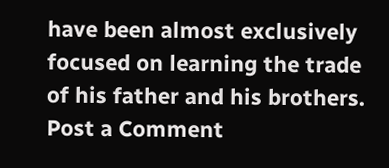have been almost exclusively focused on learning the trade of his father and his brothers.
Post a Comment